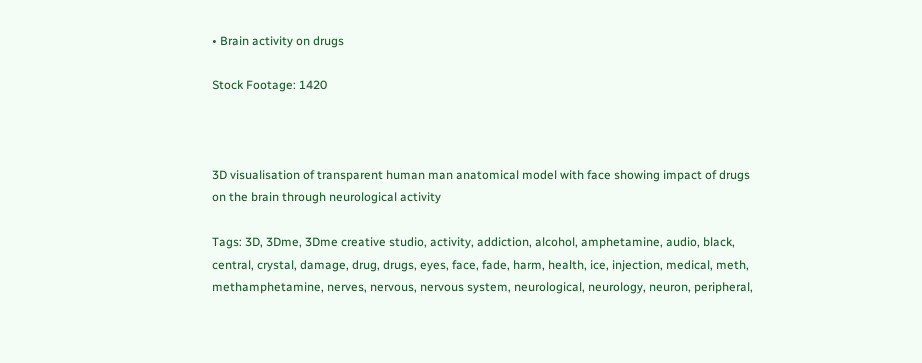• Brain activity on drugs

Stock Footage: 1420



3D visualisation of transparent human man anatomical model with face showing impact of drugs on the brain through neurological activity

Tags: 3D, 3Dme, 3Dme creative studio, activity, addiction, alcohol, amphetamine, audio, black, central, crystal, damage, drug, drugs, eyes, face, fade, harm, health, ice, injection, medical, meth, methamphetamine, nerves, nervous, nervous system, neurological, neurology, neuron, peripheral,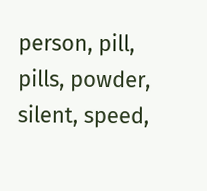person, pill, pills, powder, silent, speed,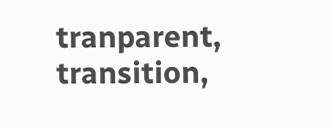tranparent, transition,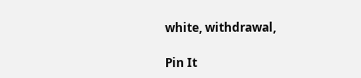white, withdrawal,

Pin It